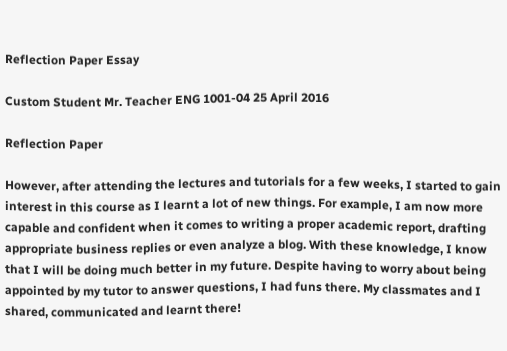Reflection Paper Essay

Custom Student Mr. Teacher ENG 1001-04 25 April 2016

Reflection Paper

However, after attending the lectures and tutorials for a few weeks, I started to gain interest in this course as I learnt a lot of new things. For example, I am now more capable and confident when it comes to writing a proper academic report, drafting appropriate business replies or even analyze a blog. With these knowledge, I know that I will be doing much better in my future. Despite having to worry about being appointed by my tutor to answer questions, I had funs there. My classmates and I shared, communicated and learnt there!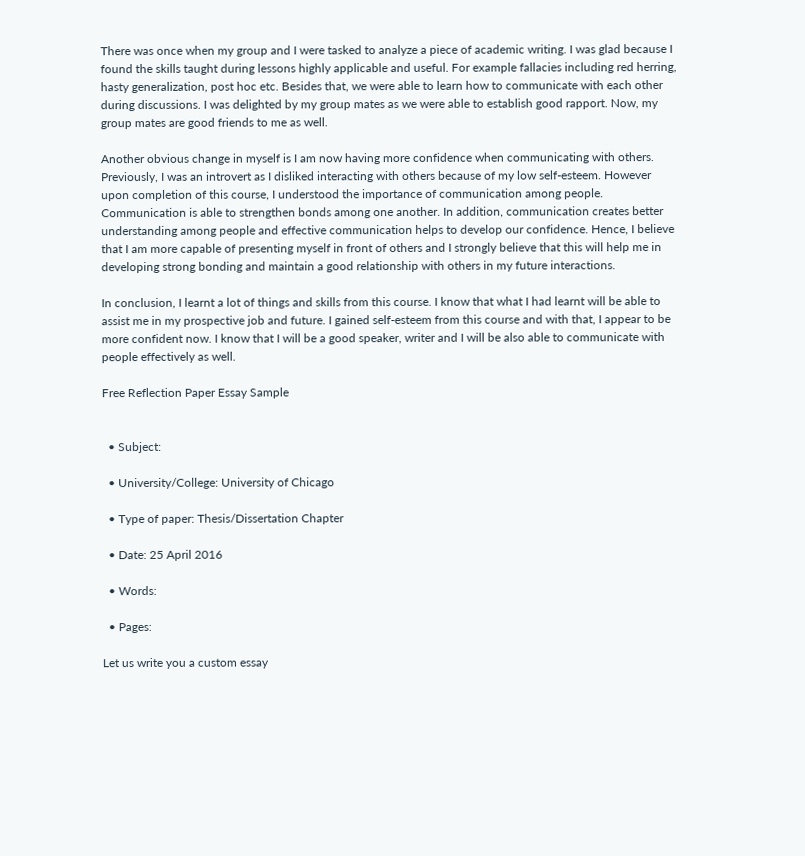There was once when my group and I were tasked to analyze a piece of academic writing. I was glad because I found the skills taught during lessons highly applicable and useful. For example fallacies including red herring, hasty generalization, post hoc etc. Besides that, we were able to learn how to communicate with each other during discussions. I was delighted by my group mates as we were able to establish good rapport. Now, my group mates are good friends to me as well.

Another obvious change in myself is I am now having more confidence when communicating with others. Previously, I was an introvert as I disliked interacting with others because of my low self-esteem. However upon completion of this course, I understood the importance of communication among people. Communication is able to strengthen bonds among one another. In addition, communication creates better understanding among people and effective communication helps to develop our confidence. Hence, I believe that I am more capable of presenting myself in front of others and I strongly believe that this will help me in developing strong bonding and maintain a good relationship with others in my future interactions.

In conclusion, I learnt a lot of things and skills from this course. I know that what I had learnt will be able to assist me in my prospective job and future. I gained self-esteem from this course and with that, I appear to be more confident now. I know that I will be a good speaker, writer and I will be also able to communicate with people effectively as well.

Free Reflection Paper Essay Sample


  • Subject:

  • University/College: University of Chicago

  • Type of paper: Thesis/Dissertation Chapter

  • Date: 25 April 2016

  • Words:

  • Pages:

Let us write you a custom essay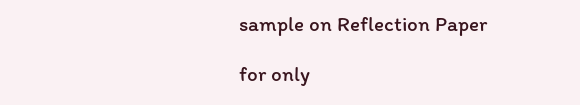sample on Reflection Paper

for only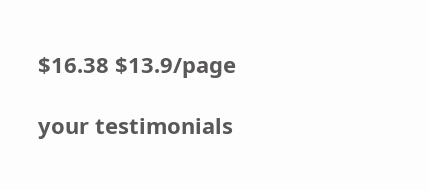$16.38 $13.9/page

your testimonials